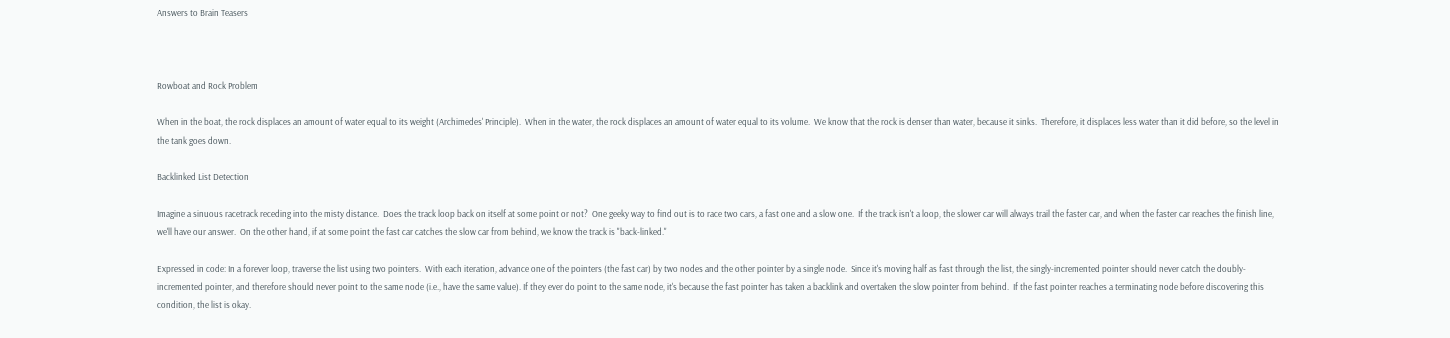Answers to Brain Teasers



Rowboat and Rock Problem

When in the boat, the rock displaces an amount of water equal to its weight (Archimedes' Principle).  When in the water, the rock displaces an amount of water equal to its volume.  We know that the rock is denser than water, because it sinks.  Therefore, it displaces less water than it did before, so the level in the tank goes down.

Backlinked List Detection

Imagine a sinuous racetrack receding into the misty distance.  Does the track loop back on itself at some point or not?  One geeky way to find out is to race two cars, a fast one and a slow one.  If the track isn't a loop, the slower car will always trail the faster car, and when the faster car reaches the finish line, we'll have our answer.  On the other hand, if at some point the fast car catches the slow car from behind, we know the track is "back-linked."

Expressed in code: In a forever loop, traverse the list using two pointers.  With each iteration, advance one of the pointers (the fast car) by two nodes and the other pointer by a single node.  Since it's moving half as fast through the list, the singly-incremented pointer should never catch the doubly-incremented pointer, and therefore should never point to the same node (i.e., have the same value). If they ever do point to the same node, it's because the fast pointer has taken a backlink and overtaken the slow pointer from behind.  If the fast pointer reaches a terminating node before discovering this condition, the list is okay.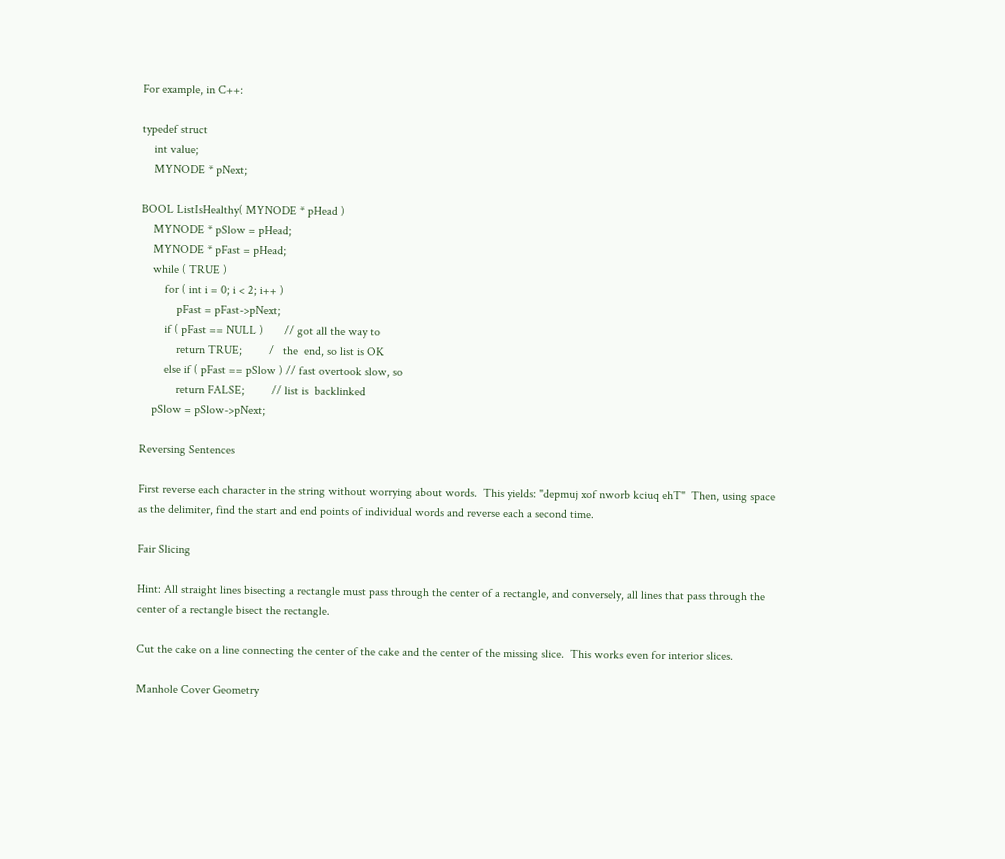For example, in C++:

typedef struct
    int value;
    MYNODE * pNext;

BOOL ListIsHealthy( MYNODE * pHead )
    MYNODE * pSlow = pHead;
    MYNODE * pFast = pHead;
    while ( TRUE )
        for ( int i = 0; i < 2; i++ )
            pFast = pFast->pNext;
        if ( pFast == NULL )       // got all the way to
            return TRUE;         /   the  end, so list is OK
        else if ( pFast == pSlow ) // fast overtook slow, so
            return FALSE;         // list is  backlinked
    pSlow = pSlow->pNext;

Reversing Sentences

First reverse each character in the string without worrying about words.  This yields: "depmuj xof nworb kciuq ehT"  Then, using space as the delimiter, find the start and end points of individual words and reverse each a second time.

Fair Slicing

Hint: All straight lines bisecting a rectangle must pass through the center of a rectangle, and conversely, all lines that pass through the center of a rectangle bisect the rectangle.

Cut the cake on a line connecting the center of the cake and the center of the missing slice.  This works even for interior slices.

Manhole Cover Geometry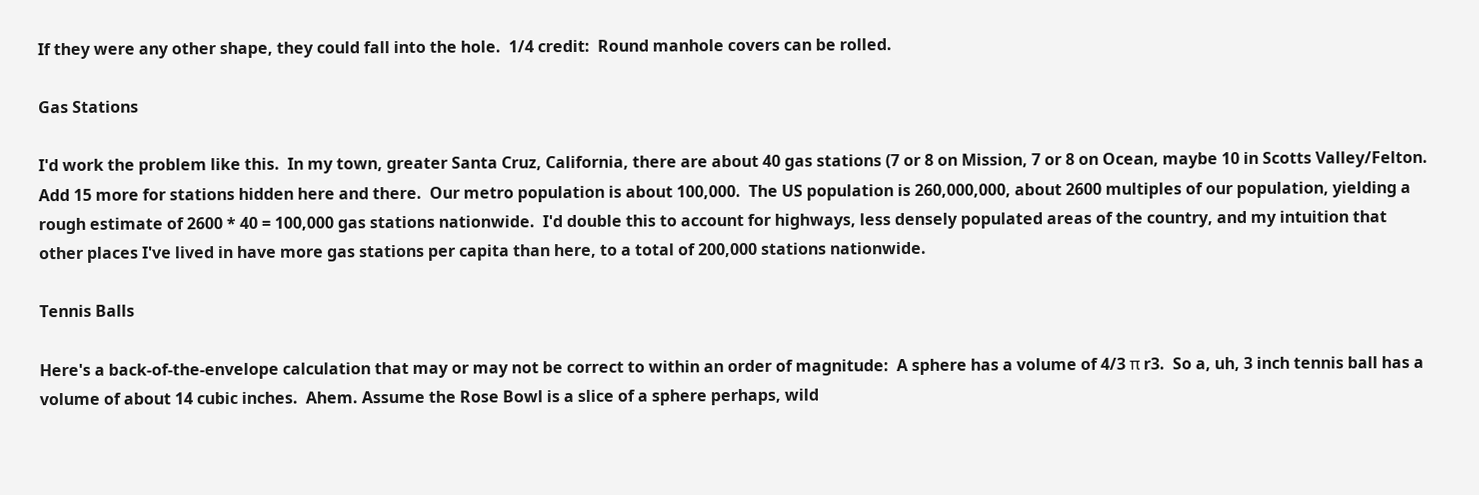If they were any other shape, they could fall into the hole.  1/4 credit:  Round manhole covers can be rolled.

Gas Stations

I'd work the problem like this.  In my town, greater Santa Cruz, California, there are about 40 gas stations (7 or 8 on Mission, 7 or 8 on Ocean, maybe 10 in Scotts Valley/Felton.  Add 15 more for stations hidden here and there.  Our metro population is about 100,000.  The US population is 260,000,000, about 2600 multiples of our population, yielding a rough estimate of 2600 * 40 = 100,000 gas stations nationwide.  I'd double this to account for highways, less densely populated areas of the country, and my intuition that other places I've lived in have more gas stations per capita than here, to a total of 200,000 stations nationwide.

Tennis Balls

Here's a back-of-the-envelope calculation that may or may not be correct to within an order of magnitude:  A sphere has a volume of 4/3 π r3.  So a, uh, 3 inch tennis ball has a volume of about 14 cubic inches.  Ahem. Assume the Rose Bowl is a slice of a sphere perhaps, wild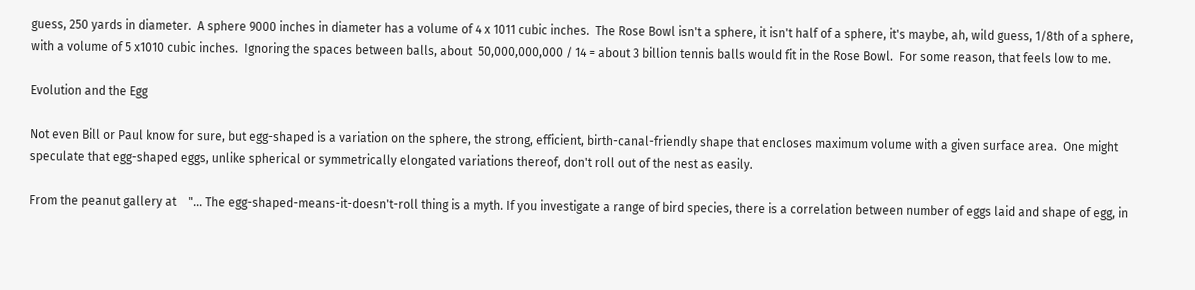guess, 250 yards in diameter.  A sphere 9000 inches in diameter has a volume of 4 x 1011 cubic inches.  The Rose Bowl isn't a sphere, it isn't half of a sphere, it's maybe, ah, wild guess, 1/8th of a sphere, with a volume of 5 x1010 cubic inches.  Ignoring the spaces between balls, about  50,000,000,000 / 14 = about 3 billion tennis balls would fit in the Rose Bowl.  For some reason, that feels low to me.

Evolution and the Egg

Not even Bill or Paul know for sure, but egg-shaped is a variation on the sphere, the strong, efficient, birth-canal-friendly shape that encloses maximum volume with a given surface area.  One might speculate that egg-shaped eggs, unlike spherical or symmetrically elongated variations thereof, don't roll out of the nest as easily.

From the peanut gallery at    "... The egg-shaped-means-it-doesn't-roll thing is a myth. If you investigate a range of bird species, there is a correlation between number of eggs laid and shape of egg, in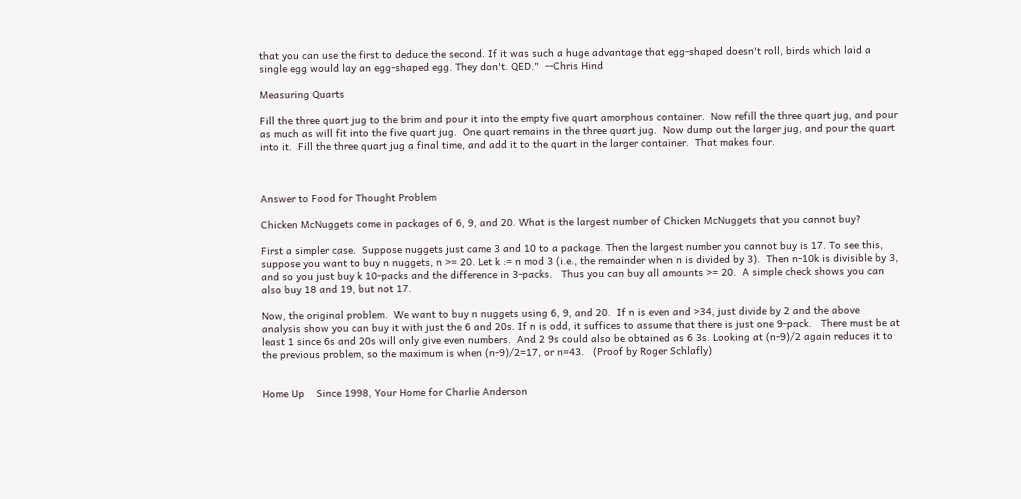that you can use the first to deduce the second. If it was such a huge advantage that egg-shaped doesn't roll, birds which laid a single egg would lay an egg-shaped egg. They don't. QED."  --Chris Hind

Measuring Quarts

Fill the three quart jug to the brim and pour it into the empty five quart amorphous container.  Now refill the three quart jug, and pour as much as will fit into the five quart jug.  One quart remains in the three quart jug.  Now dump out the larger jug, and pour the quart into it.  Fill the three quart jug a final time, and add it to the quart in the larger container.  That makes four.



Answer to Food for Thought Problem

Chicken McNuggets come in packages of 6, 9, and 20. What is the largest number of Chicken McNuggets that you cannot buy?

First a simpler case.  Suppose nuggets just came 3 and 10 to a package. Then the largest number you cannot buy is 17. To see this, suppose you want to buy n nuggets, n >= 20. Let k := n mod 3 (i.e., the remainder when n is divided by 3).  Then n-10k is divisible by 3, and so you just buy k 10-packs and the difference in 3-packs.   Thus you can buy all amounts >= 20.  A simple check shows you can also buy 18 and 19, but not 17.

Now, the original problem.  We want to buy n nuggets using 6, 9, and 20.  If n is even and >34, just divide by 2 and the above analysis show you can buy it with just the 6 and 20s. If n is odd, it suffices to assume that there is just one 9-pack.   There must be at least 1 since 6s and 20s will only give even numbers.  And 2 9s could also be obtained as 6 3s. Looking at (n-9)/2 again reduces it to the previous problem, so the maximum is when (n-9)/2=17, or n=43.   (Proof by Roger Schlafly)


Home Up    Since 1998, Your Home for Charlie Anderson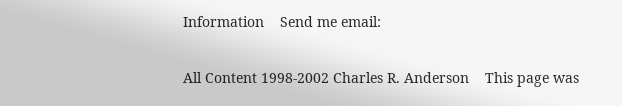Information    Send me email:

All Content 1998-2002 Charles R. Anderson    This page was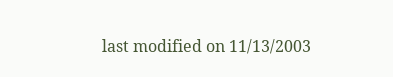last modified on 11/13/2003